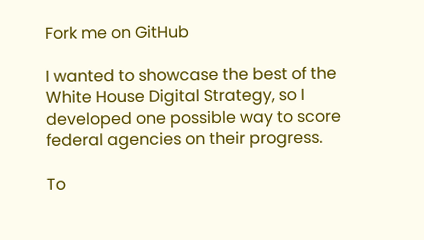Fork me on GitHub

I wanted to showcase the best of the White House Digital Strategy, so I developed one possible way to score federal agencies on their progress.

To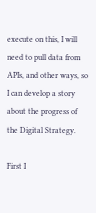execute on this, I will need to pull data from APIs, and other ways, so I can develop a story about the progress of the Digital Strategy.

First I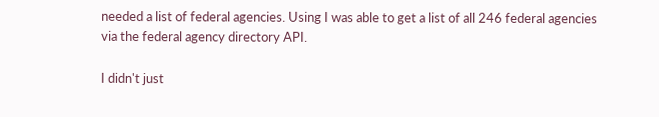needed a list of federal agencies. Using I was able to get a list of all 246 federal agencies via the federal agency directory API.

I didn't just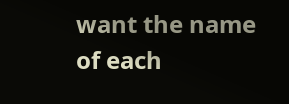want the name of each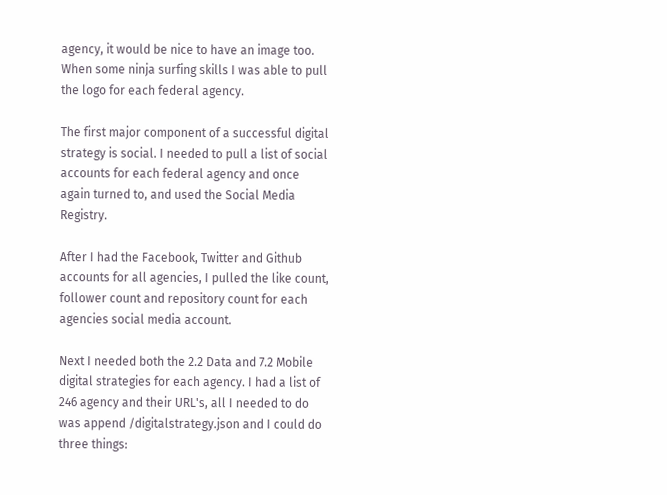agency, it would be nice to have an image too. When some ninja surfing skills I was able to pull the logo for each federal agency.

The first major component of a successful digital strategy is social. I needed to pull a list of social accounts for each federal agency and once again turned to, and used the Social Media Registry.

After I had the Facebook, Twitter and Github accounts for all agencies, I pulled the like count, follower count and repository count for each agencies social media account.

Next I needed both the 2.2 Data and 7.2 Mobile digital strategies for each agency. I had a list of 246 agency and their URL's, all I needed to do was append /digitalstrategy.json and I could do three things: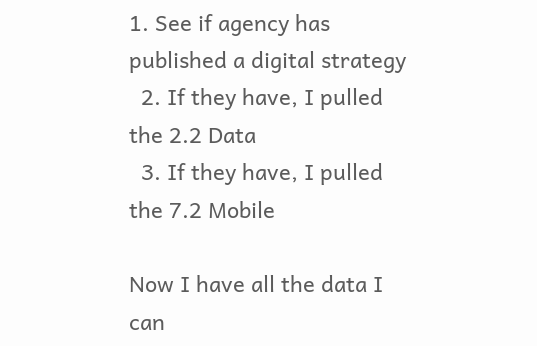1. See if agency has published a digital strategy
  2. If they have, I pulled the 2.2 Data
  3. If they have, I pulled the 7.2 Mobile

Now I have all the data I can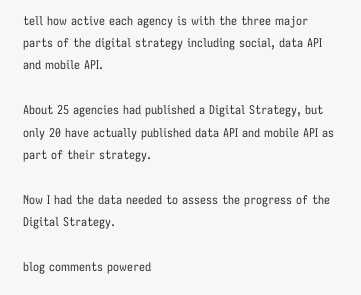tell how active each agency is with the three major parts of the digital strategy including social, data API and mobile API.

About 25 agencies had published a Digital Strategy, but only 20 have actually published data API and mobile API as part of their strategy.

Now I had the data needed to assess the progress of the Digital Strategy.

blog comments powered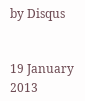by Disqus


19 January 2013